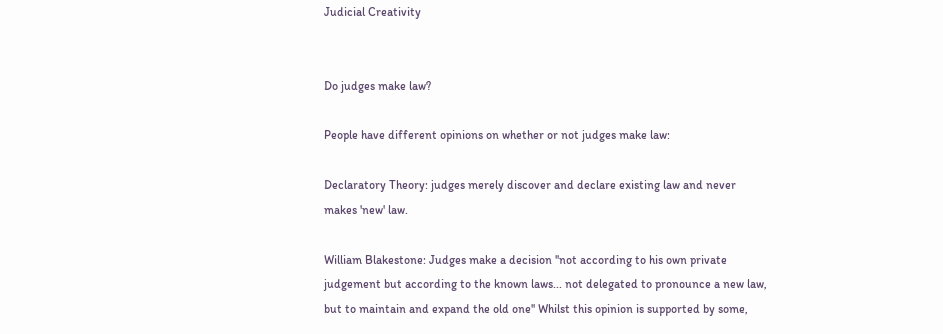Judicial Creativity


Do judges make law?

People have different opinions on whether or not judges make law:

Declaratory Theory: judges merely discover and declare existing law and never makes 'new' law.

William Blakestone: Judges make a decision ''not according to his own private judgement but according to the known laws... not delegated to pronounce a new law, but to maintain and expand the old one'' Whilst this opinion is supported by some,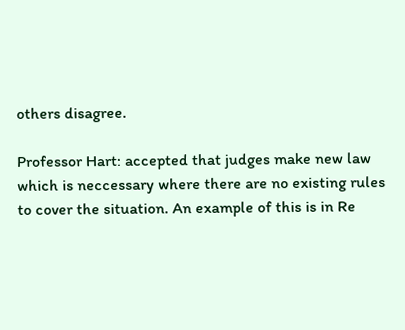others disagree.

Professor Hart: accepted that judges make new law which is neccessary where there are no existing rules to cover the situation. An example of this is in Re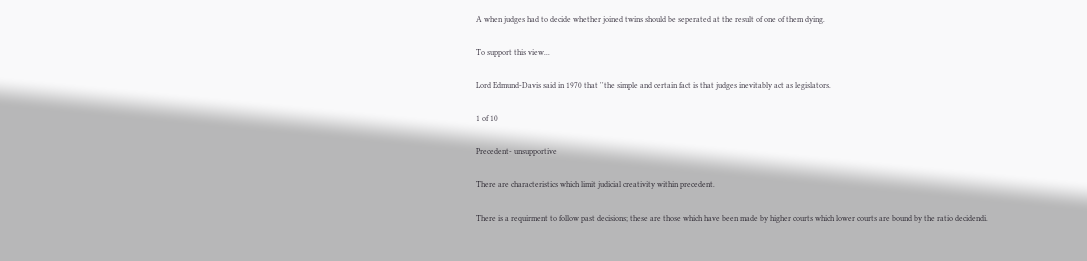A when judges had to decide whether joined twins should be seperated at the result of one of them dying.

To support this view...

Lord Edmund-Davis said in 1970 that ''the simple and certain fact is that judges inevitably act as legislators.

1 of 10

Precedent- unsupportive

There are characteristics which limit judicial creativity within precedent.

There is a requirment to follow past decisions; these are those which have been made by higher courts which lower courts are bound by the ratio decidendi.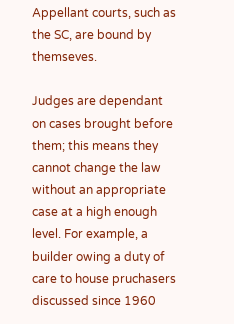Appellant courts, such as the SC, are bound by themseves.

Judges are dependant on cases brought before them; this means they cannot change the law without an appropriate case at a high enough level. For example, a builder owing a duty of care to house pruchasers discussed since 1960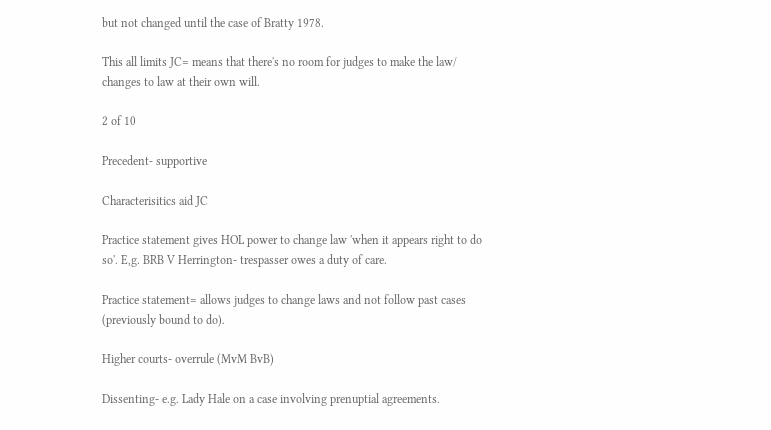but not changed until the case of Bratty 1978.

This all limits JC= means that there's no room for judges to make the law/ changes to law at their own will.

2 of 10

Precedent- supportive

Characterisitics aid JC

Practice statement gives HOL power to change law 'when it appears right to do so'. E,g. BRB V Herrington- trespasser owes a duty of care.

Practice statement= allows judges to change laws and not follow past cases (previously bound to do).

Higher courts- overrule (MvM BvB)

Dissenting- e.g. Lady Hale on a case involving prenuptial agreements.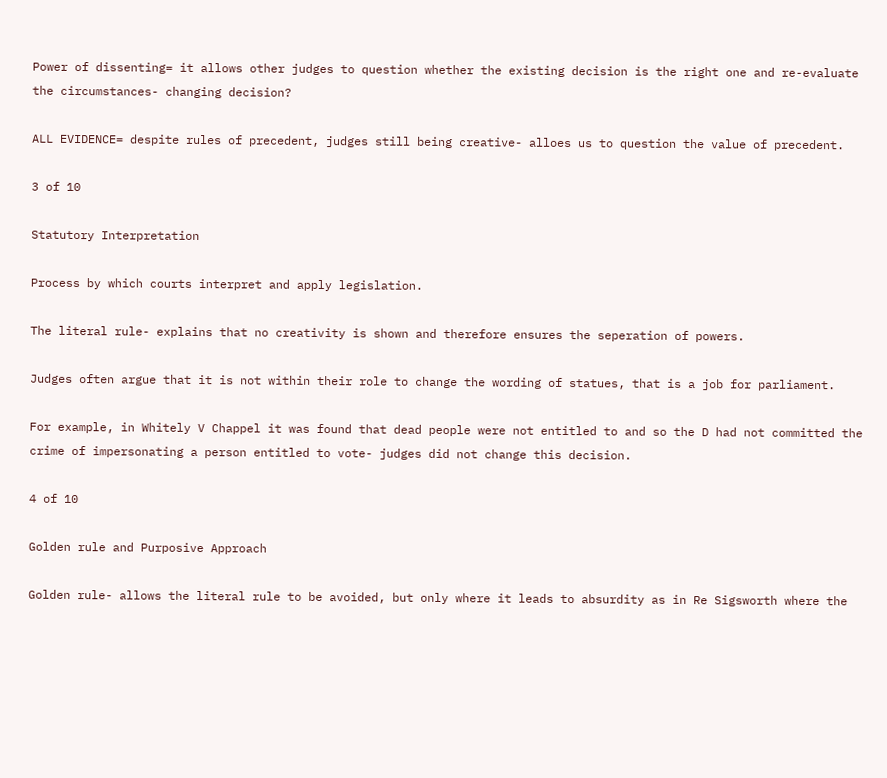Power of dissenting= it allows other judges to question whether the existing decision is the right one and re-evaluate the circumstances- changing decision?

ALL EVIDENCE= despite rules of precedent, judges still being creative- alloes us to question the value of precedent.

3 of 10

Statutory Interpretation

Process by which courts interpret and apply legislation.

The literal rule- explains that no creativity is shown and therefore ensures the seperation of powers.

Judges often argue that it is not within their role to change the wording of statues, that is a job for parliament.

For example, in Whitely V Chappel it was found that dead people were not entitled to and so the D had not committed the crime of impersonating a person entitled to vote- judges did not change this decision.

4 of 10

Golden rule and Purposive Approach

Golden rule- allows the literal rule to be avoided, but only where it leads to absurdity as in Re Sigsworth where the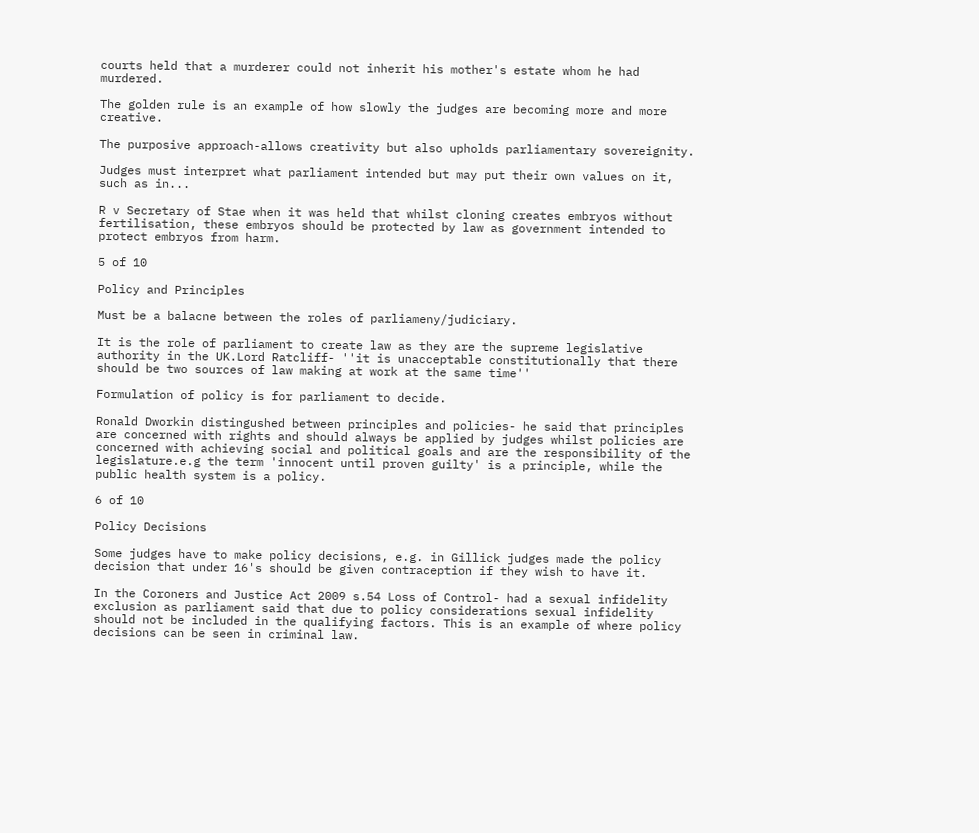courts held that a murderer could not inherit his mother's estate whom he had murdered.

The golden rule is an example of how slowly the judges are becoming more and more creative.

The purposive approach-allows creativity but also upholds parliamentary sovereignity.

Judges must interpret what parliament intended but may put their own values on it, such as in...

R v Secretary of Stae when it was held that whilst cloning creates embryos without fertilisation, these embryos should be protected by law as government intended to protect embryos from harm.

5 of 10

Policy and Principles

Must be a balacne between the roles of parliameny/judiciary.

It is the role of parliament to create law as they are the supreme legislative authority in the UK.Lord Ratcliff- ''it is unacceptable constitutionally that there should be two sources of law making at work at the same time''

Formulation of policy is for parliament to decide.

Ronald Dworkin distingushed between principles and policies- he said that principles are concerned with rights and should always be applied by judges whilst policies are concerned with achieving social and political goals and are the responsibility of the legislature.e.g the term 'innocent until proven guilty' is a principle, while the public health system is a policy.

6 of 10

Policy Decisions

Some judges have to make policy decisions, e.g. in Gillick judges made the policy decision that under 16's should be given contraception if they wish to have it.

In the Coroners and Justice Act 2009 s.54 Loss of Control- had a sexual infidelity exclusion as parliament said that due to policy considerations sexual infidelity should not be included in the qualifying factors. This is an example of where policy decisions can be seen in criminal law.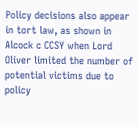Policy decisions also appear in tort law, as shown in Alcock c CCSY when Lord Oliver limited the number of potential victims due to policy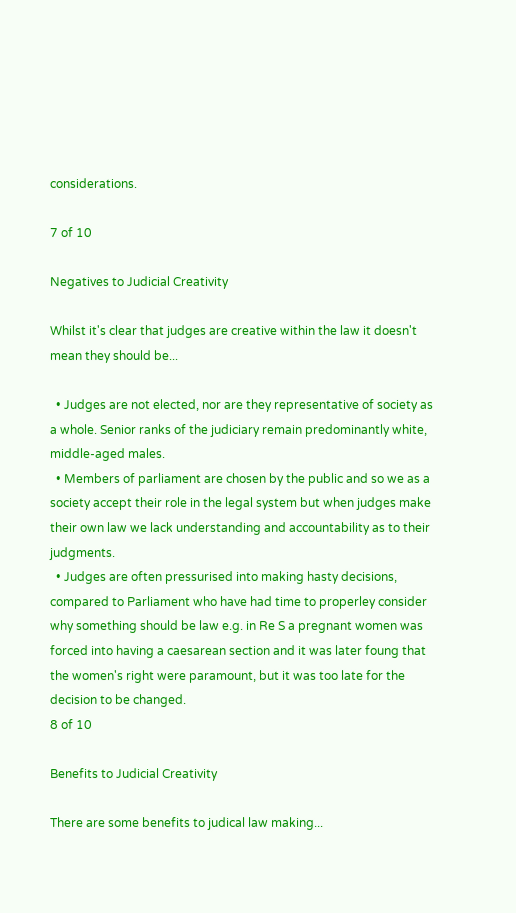considerations.

7 of 10

Negatives to Judicial Creativity

Whilst it's clear that judges are creative within the law it doesn't mean they should be...

  • Judges are not elected, nor are they representative of society as a whole. Senior ranks of the judiciary remain predominantly white, middle-aged males.
  • Members of parliament are chosen by the public and so we as a society accept their role in the legal system but when judges make their own law we lack understanding and accountability as to their judgments.
  • Judges are often pressurised into making hasty decisions, compared to Parliament who have had time to properley consider why something should be law e.g. in Re S a pregnant women was forced into having a caesarean section and it was later foung that the women's right were paramount, but it was too late for the decision to be changed.
8 of 10

Benefits to Judicial Creativity

There are some benefits to judical law making...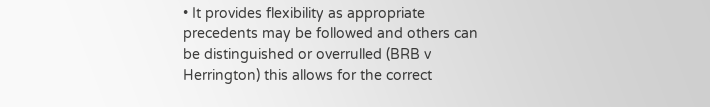• It provides flexibility as appropriate precedents may be followed and others can be distinguished or overrulled (BRB v Herrington) this allows for the correct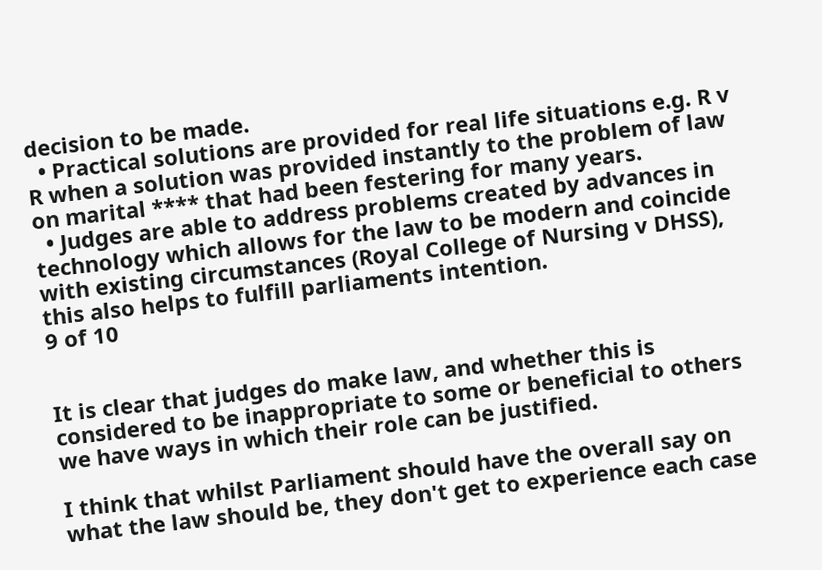decision to be made.
  • Practical solutions are provided for real life situations e.g. R v R when a solution was provided instantly to the problem of law on marital **** that had been festering for many years.
  • Judges are able to address problems created by advances in technology which allows for the law to be modern and coincide with existing circumstances (Royal College of Nursing v DHSS), this also helps to fulfill parliaments intention.
9 of 10


It is clear that judges do make law, and whether this is considered to be inappropriate to some or beneficial to others we have ways in which their role can be justified.

I think that whilst Parliament should have the overall say on what the law should be, they don't get to experience each case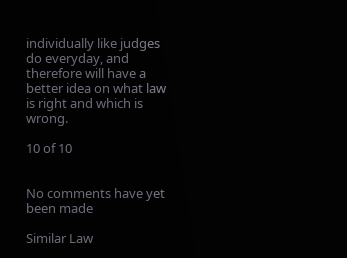individually like judges do everyday, and therefore will have a better idea on what law is right and which is wrong.

10 of 10


No comments have yet been made

Similar Law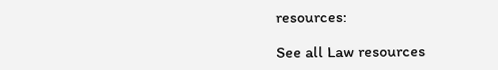resources:

See all Law resources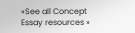»See all Concept Essay resources »